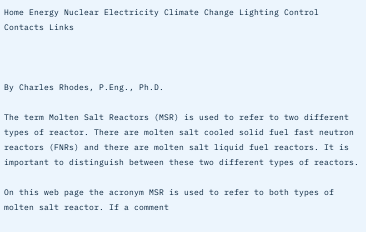Home Energy Nuclear Electricity Climate Change Lighting Control Contacts Links



By Charles Rhodes, P.Eng., Ph.D.

The term Molten Salt Reactors (MSR) is used to refer to two different types of reactor. There are molten salt cooled solid fuel fast neutron reactors (FNRs) and there are molten salt liquid fuel reactors. It is important to distinguish between these two different types of reactors.

On this web page the acronym MSR is used to refer to both types of molten salt reactor. If a comment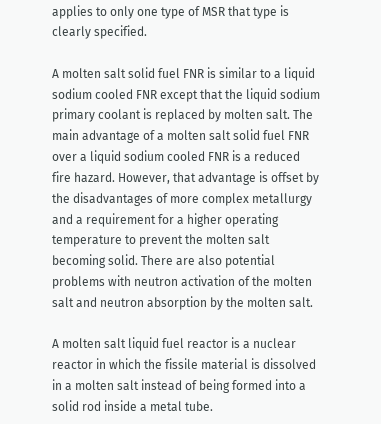applies to only one type of MSR that type is clearly specified.

A molten salt solid fuel FNR is similar to a liquid sodium cooled FNR except that the liquid sodium primary coolant is replaced by molten salt. The main advantage of a molten salt solid fuel FNR over a liquid sodium cooled FNR is a reduced fire hazard. However, that advantage is offset by the disadvantages of more complex metallurgy and a requirement for a higher operating temperature to prevent the molten salt becoming solid. There are also potential problems with neutron activation of the molten salt and neutron absorption by the molten salt.

A molten salt liquid fuel reactor is a nuclear reactor in which the fissile material is dissolved in a molten salt instead of being formed into a solid rod inside a metal tube.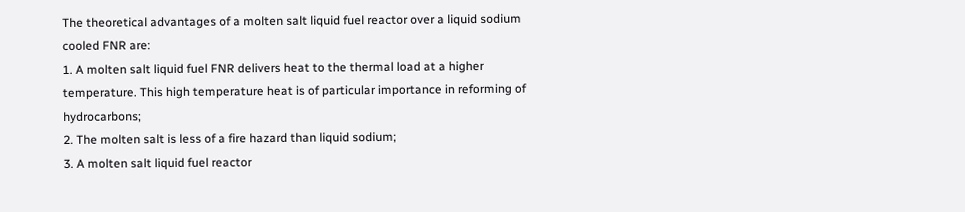The theoretical advantages of a molten salt liquid fuel reactor over a liquid sodium cooled FNR are:
1. A molten salt liquid fuel FNR delivers heat to the thermal load at a higher temperature. This high temperature heat is of particular importance in reforming of hydrocarbons;
2. The molten salt is less of a fire hazard than liquid sodium;
3. A molten salt liquid fuel reactor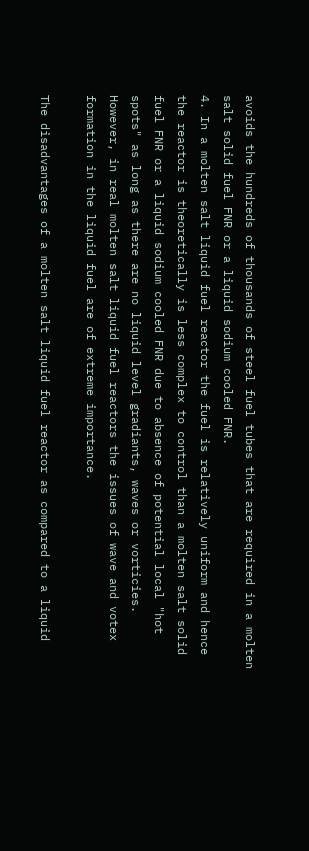avoids the hundreds of thousands of steel fuel tubes that are required in a molten salt solid fuel FNR or a liquid sodium cooled FNR.
4. In a molten salt liquid fuel reactor the fuel is relatively uniform and hence the reactor is theoretically is less complex to control than a molten salt solid fuel FNR or a liquid sodium cooled FNR due to absence of potential local "hot spots" as long as there are no liquid level gradiants, waves or vorticies. However, in real molten salt liquid fuel reactors the issues of wave and votex formation in the liquid fuel are of extreme importance.

The disadvantages of a molten salt liquid fuel reactor as compared to a liquid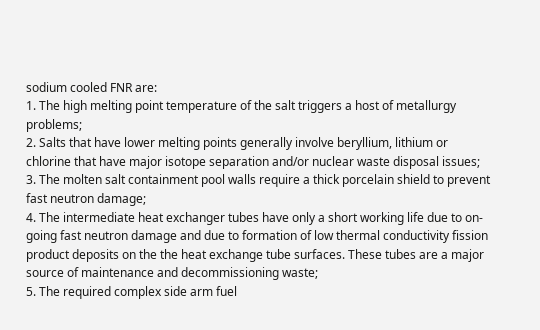sodium cooled FNR are:
1. The high melting point temperature of the salt triggers a host of metallurgy problems;
2. Salts that have lower melting points generally involve beryllium, lithium or chlorine that have major isotope separation and/or nuclear waste disposal issues;
3. The molten salt containment pool walls require a thick porcelain shield to prevent fast neutron damage;
4. The intermediate heat exchanger tubes have only a short working life due to on-going fast neutron damage and due to formation of low thermal conductivity fission product deposits on the the heat exchange tube surfaces. These tubes are a major source of maintenance and decommissioning waste;
5. The required complex side arm fuel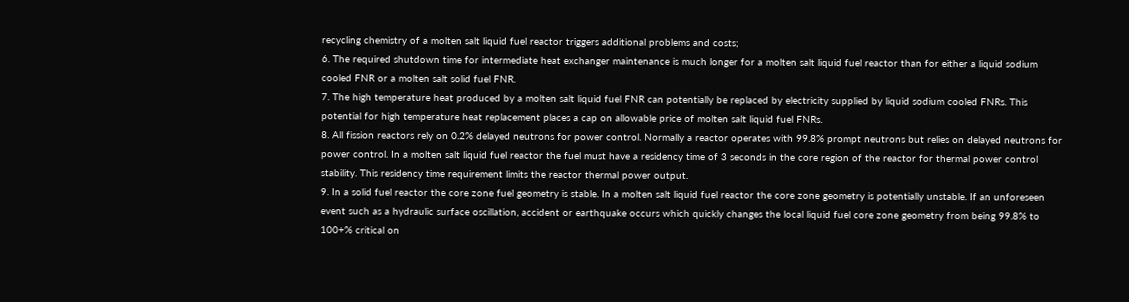recycling chemistry of a molten salt liquid fuel reactor triggers additional problems and costs;
6. The required shutdown time for intermediate heat exchanger maintenance is much longer for a molten salt liquid fuel reactor than for either a liquid sodium cooled FNR or a molten salt solid fuel FNR.
7. The high temperature heat produced by a molten salt liquid fuel FNR can potentially be replaced by electricity supplied by liquid sodium cooled FNRs. This potential for high temperature heat replacement places a cap on allowable price of molten salt liquid fuel FNRs.
8. All fission reactors rely on 0.2% delayed neutrons for power control. Normally a reactor operates with 99.8% prompt neutrons but relies on delayed neutrons for power control. In a molten salt liquid fuel reactor the fuel must have a residency time of 3 seconds in the core region of the reactor for thermal power control stability. This residency time requirement limits the reactor thermal power output.
9. In a solid fuel reactor the core zone fuel geometry is stable. In a molten salt liquid fuel reactor the core zone geometry is potentially unstable. If an unforeseen event such as a hydraulic surface oscillation, accident or earthquake occurs which quickly changes the local liquid fuel core zone geometry from being 99.8% to 100+% critical on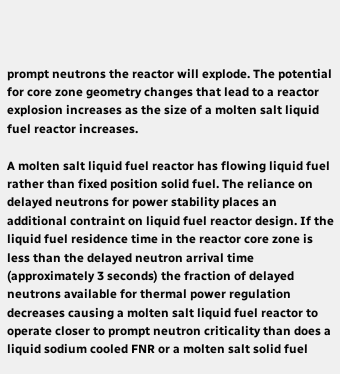prompt neutrons the reactor will explode. The potential for core zone geometry changes that lead to a reactor explosion increases as the size of a molten salt liquid fuel reactor increases.

A molten salt liquid fuel reactor has flowing liquid fuel rather than fixed position solid fuel. The reliance on delayed neutrons for power stability places an additional contraint on liquid fuel reactor design. If the liquid fuel residence time in the reactor core zone is less than the delayed neutron arrival time (approximately 3 seconds) the fraction of delayed neutrons available for thermal power regulation decreases causing a molten salt liquid fuel reactor to operate closer to prompt neutron criticality than does a liquid sodium cooled FNR or a molten salt solid fuel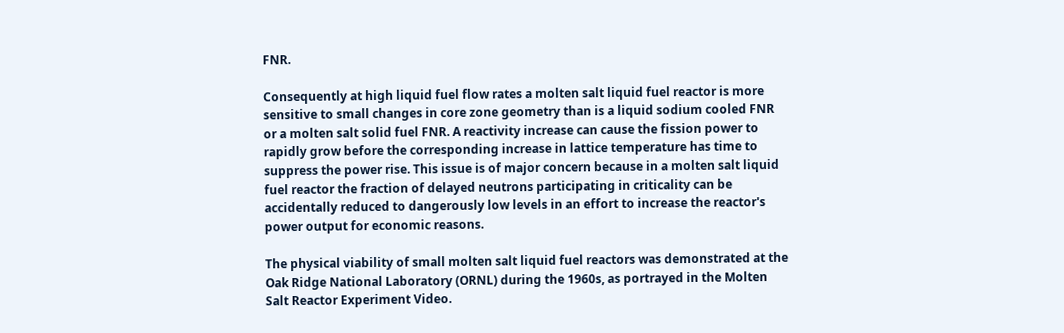FNR.

Consequently at high liquid fuel flow rates a molten salt liquid fuel reactor is more sensitive to small changes in core zone geometry than is a liquid sodium cooled FNR or a molten salt solid fuel FNR. A reactivity increase can cause the fission power to rapidly grow before the corresponding increase in lattice temperature has time to suppress the power rise. This issue is of major concern because in a molten salt liquid fuel reactor the fraction of delayed neutrons participating in criticality can be accidentally reduced to dangerously low levels in an effort to increase the reactor's power output for economic reasons.

The physical viability of small molten salt liquid fuel reactors was demonstrated at the Oak Ridge National Laboratory (ORNL) during the 1960s, as portrayed in the Molten Salt Reactor Experiment Video.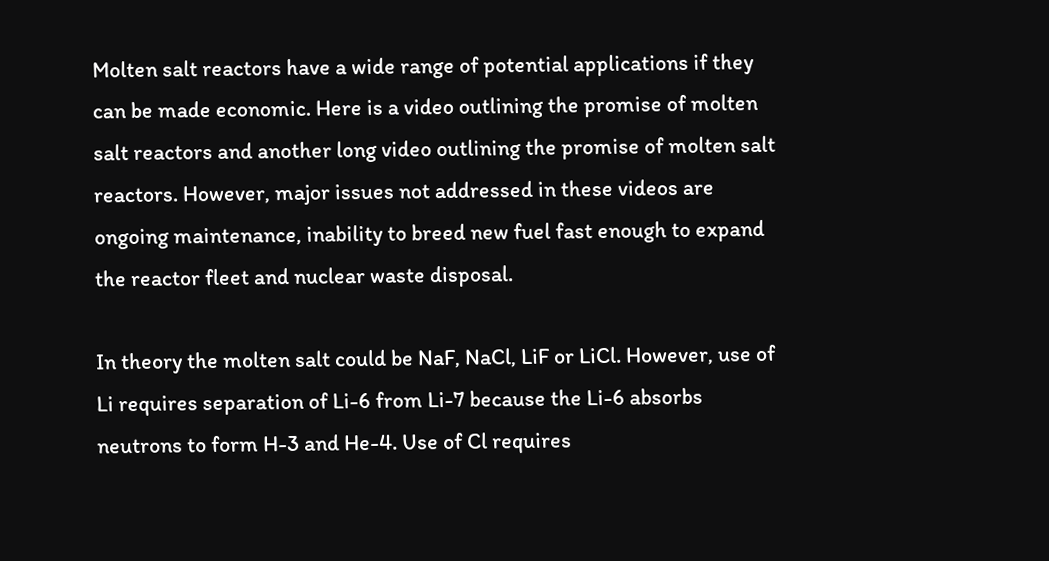Molten salt reactors have a wide range of potential applications if they can be made economic. Here is a video outlining the promise of molten salt reactors and another long video outlining the promise of molten salt reactors. However, major issues not addressed in these videos are ongoing maintenance, inability to breed new fuel fast enough to expand the reactor fleet and nuclear waste disposal.

In theory the molten salt could be NaF, NaCl, LiF or LiCl. However, use of Li requires separation of Li-6 from Li-7 because the Li-6 absorbs neutrons to form H-3 and He-4. Use of Cl requires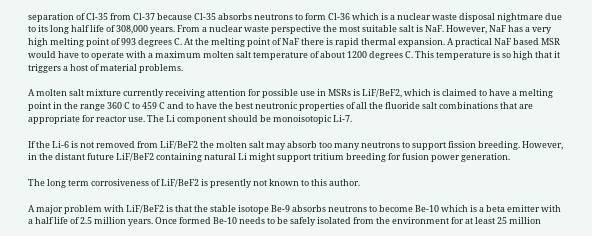separation of Cl-35 from Cl-37 because Cl-35 absorbs neutrons to form Cl-36 which is a nuclear waste disposal nightmare due to its long half life of 308,000 years. From a nuclear waste perspective the most suitable salt is NaF. However, NaF has a very high melting point of 993 degrees C. At the melting point of NaF there is rapid thermal expansion. A practical NaF based MSR would have to operate with a maximum molten salt temperature of about 1200 degrees C. This temperature is so high that it triggers a host of material problems.

A molten salt mixture currently receiving attention for possible use in MSRs is LiF/BeF2, which is claimed to have a melting point in the range 360 C to 459 C and to have the best neutronic properties of all the fluoride salt combinations that are appropriate for reactor use. The Li component should be monoisotopic Li-7.

If the Li-6 is not removed from LiF/BeF2 the molten salt may absorb too many neutrons to support fission breeding. However, in the distant future LiF/BeF2 containing natural Li might support tritium breeding for fusion power generation.

The long term corrosiveness of LiF/BeF2 is presently not known to this author.

A major problem with LiF/BeF2 is that the stable isotope Be-9 absorbs neutrons to become Be-10 which is a beta emitter with a half life of 2.5 million years. Once formed Be-10 needs to be safely isolated from the environment for at least 25 million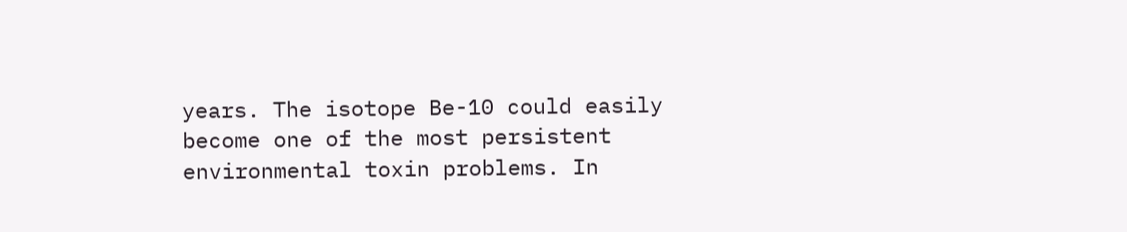years. The isotope Be-10 could easily become one of the most persistent environmental toxin problems. In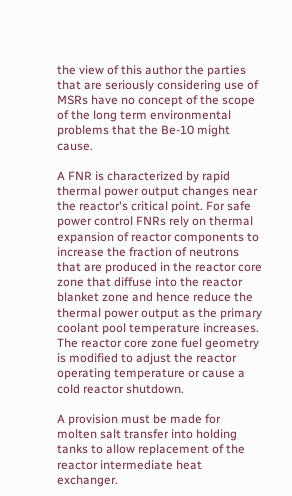the view of this author the parties that are seriously considering use of MSRs have no concept of the scope of the long term environmental problems that the Be-10 might cause.

A FNR is characterized by rapid thermal power output changes near the reactor's critical point. For safe power control FNRs rely on thermal expansion of reactor components to increase the fraction of neutrons that are produced in the reactor core zone that diffuse into the reactor blanket zone and hence reduce the thermal power output as the primary coolant pool temperature increases. The reactor core zone fuel geometry is modified to adjust the reactor operating temperature or cause a cold reactor shutdown.

A provision must be made for molten salt transfer into holding tanks to allow replacement of the reactor intermediate heat exchanger.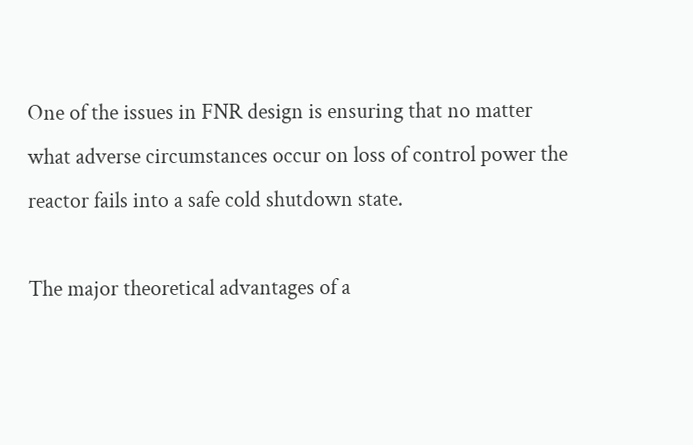One of the issues in FNR design is ensuring that no matter what adverse circumstances occur on loss of control power the reactor fails into a safe cold shutdown state.

The major theoretical advantages of a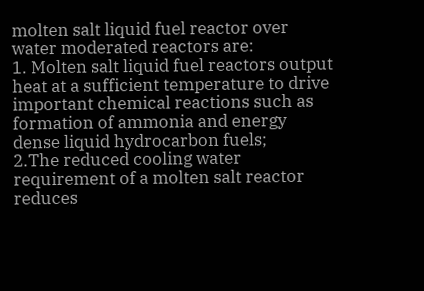molten salt liquid fuel reactor over water moderated reactors are:
1. Molten salt liquid fuel reactors output heat at a sufficient temperature to drive important chemical reactions such as formation of ammonia and energy dense liquid hydrocarbon fuels;
2.The reduced cooling water requirement of a molten salt reactor reduces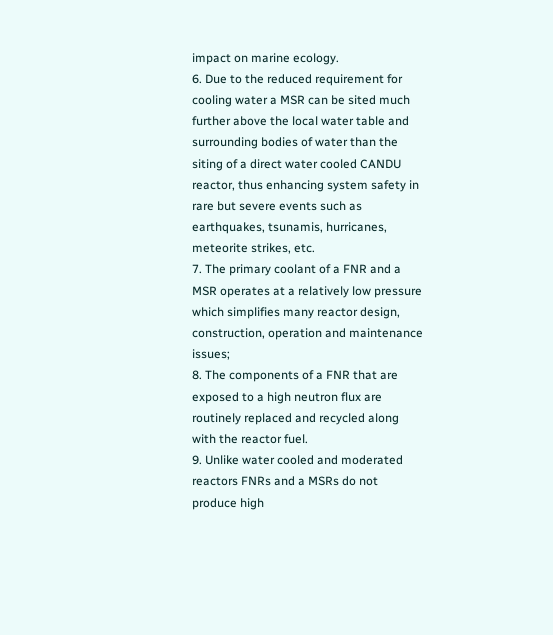impact on marine ecology.
6. Due to the reduced requirement for cooling water a MSR can be sited much further above the local water table and surrounding bodies of water than the siting of a direct water cooled CANDU reactor, thus enhancing system safety in rare but severe events such as earthquakes, tsunamis, hurricanes, meteorite strikes, etc.
7. The primary coolant of a FNR and a MSR operates at a relatively low pressure which simplifies many reactor design, construction, operation and maintenance issues;
8. The components of a FNR that are exposed to a high neutron flux are routinely replaced and recycled along with the reactor fuel.
9. Unlike water cooled and moderated reactors FNRs and a MSRs do not produce high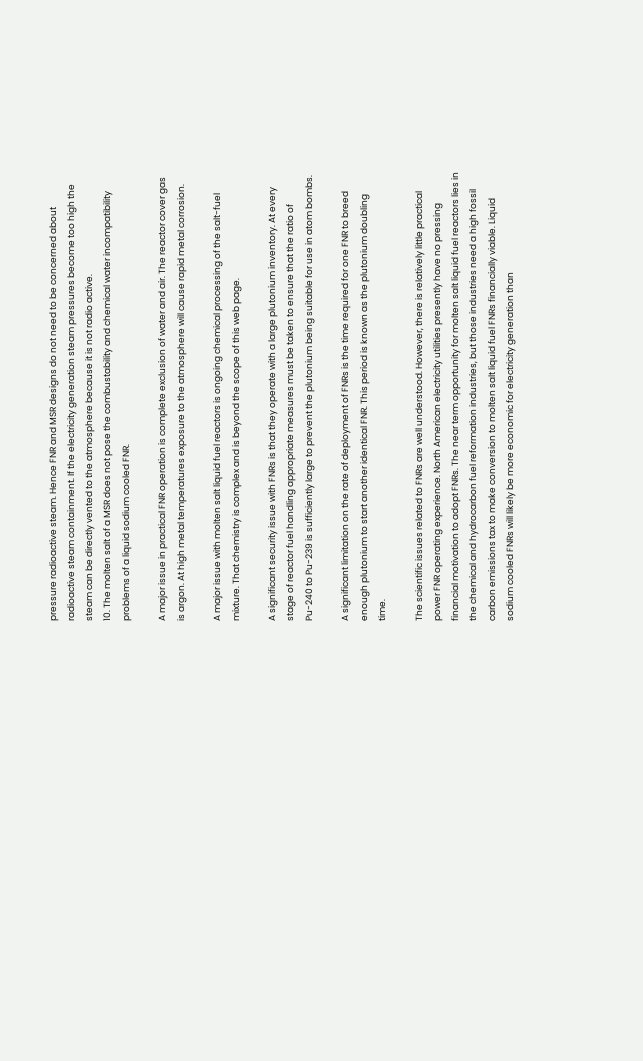pressure radioactive steam. Hence FNR and MSR designs do not need to be concerned about radioactive steam containment. If the electricity generation steam pressures become too high the steam can be directly vented to the atmosphere because it is not radio active.
10. The molten salt of a MSR does not pose the combustability and chemical water incompatibility problems of a liquid sodium cooled FNR.

A major issue in practical FNR operation is complete exclusion of water and air. The reactor cover gas is argon. At high metal temperatures exposure to the atmosphere will cause rapid metal corrosion.

A major issue with molten salt liquid fuel reactors is ongoing chemical processing of the salt-fuel mixture. That chemistry is complex and is beyond the scope of this web page.

A significant security issue with FNRs is that they operate with a large plutonium inventory. At every stage of reactor fuel handling appropriate measures must be taken to ensure that the ratio of Pu-240 to Pu-239 is sufficiently large to prevent the plutonium being suitable for use in atom bombs.

A significant limitation on the rate of deployment of FNRs is the time required for one FNR to breed enough plutonium to start another identical FNR. This period is known as the plutonium doubling time.

The scientific issues related to FNRs are well understood. However, there is relatively little practical power FNR operating experience. North American electricity utilities presently have no pressing financial motivation to adopt FNRs. The near term opportunity for molten salt liquid fuel reactors lies in the chemical and hydrocarbon fuel reformation industries, but those industries need a high fossil carbon emissions tax to make conversion to molten salt liquid fuel FNRs financially viable. Liquid sodium cooled FNRs will likely be more economic for electricity generation than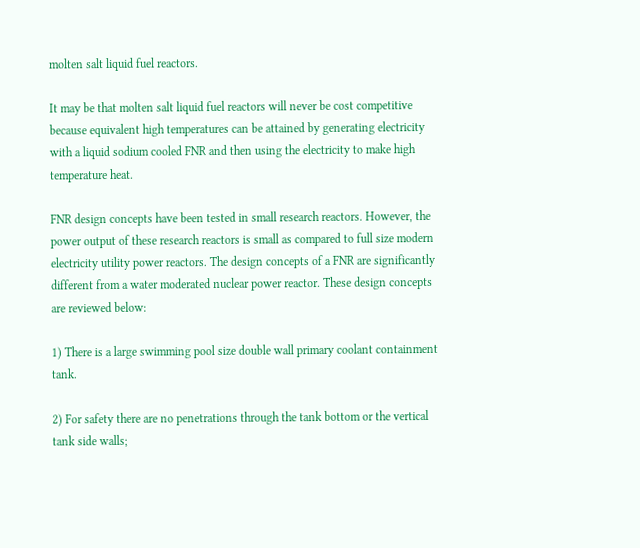molten salt liquid fuel reactors.

It may be that molten salt liquid fuel reactors will never be cost competitive because equivalent high temperatures can be attained by generating electricity with a liquid sodium cooled FNR and then using the electricity to make high temperature heat.

FNR design concepts have been tested in small research reactors. However, the power output of these research reactors is small as compared to full size modern electricity utility power reactors. The design concepts of a FNR are significantly different from a water moderated nuclear power reactor. These design concepts are reviewed below:

1) There is a large swimming pool size double wall primary coolant containment tank.

2) For safety there are no penetrations through the tank bottom or the vertical tank side walls;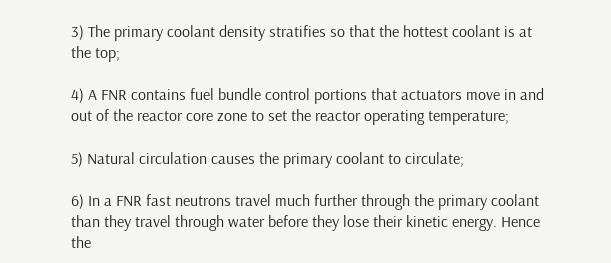3) The primary coolant density stratifies so that the hottest coolant is at the top;

4) A FNR contains fuel bundle control portions that actuators move in and out of the reactor core zone to set the reactor operating temperature;

5) Natural circulation causes the primary coolant to circulate;

6) In a FNR fast neutrons travel much further through the primary coolant than they travel through water before they lose their kinetic energy. Hence the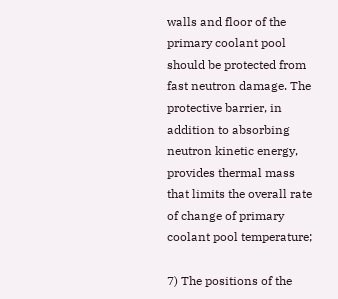walls and floor of the primary coolant pool should be protected from fast neutron damage. The protective barrier, in addition to absorbing neutron kinetic energy, provides thermal mass that limits the overall rate of change of primary coolant pool temperature;

7) The positions of the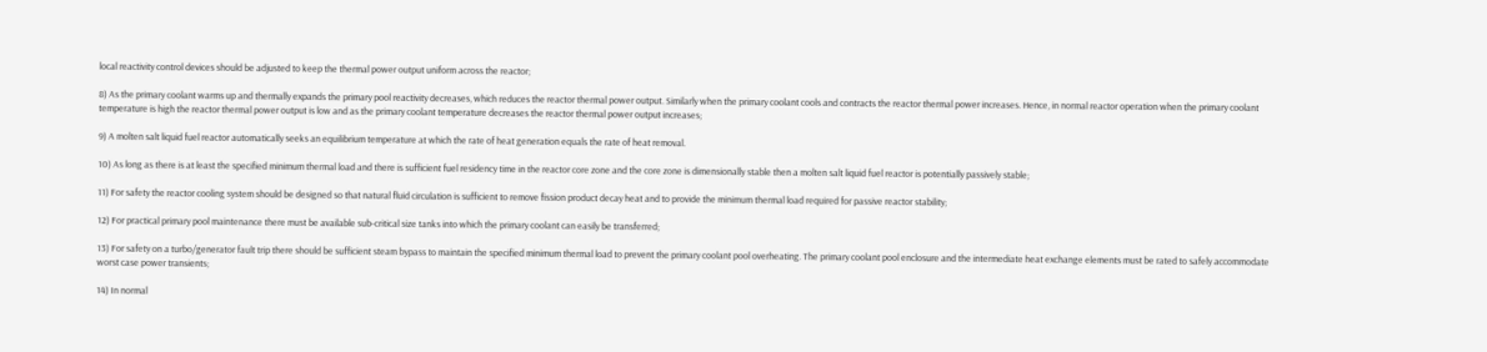local reactivity control devices should be adjusted to keep the thermal power output uniform across the reactor;

8) As the primary coolant warms up and thermally expands the primary pool reactivity decreases, which reduces the reactor thermal power output. Similarly when the primary coolant cools and contracts the reactor thermal power increases. Hence, in normal reactor operation when the primary coolant temperature is high the reactor thermal power output is low and as the primary coolant temperature decreases the reactor thermal power output increases;

9) A molten salt liquid fuel reactor automatically seeks an equilibrium temperature at which the rate of heat generation equals the rate of heat removal.

10) As long as there is at least the specified minimum thermal load and there is sufficient fuel residency time in the reactor core zone and the core zone is dimensionally stable then a molten salt liquid fuel reactor is potentially passively stable;

11) For safety the reactor cooling system should be designed so that natural fluid circulation is sufficient to remove fission product decay heat and to provide the minimum thermal load required for passive reactor stability;

12) For practical primary pool maintenance there must be available sub-critical size tanks into which the primary coolant can easily be transferred;

13) For safety on a turbo/generator fault trip there should be sufficient steam bypass to maintain the specified minimum thermal load to prevent the primary coolant pool overheating. The primary coolant pool enclosure and the intermediate heat exchange elements must be rated to safely accommodate worst case power transients;

14) In normal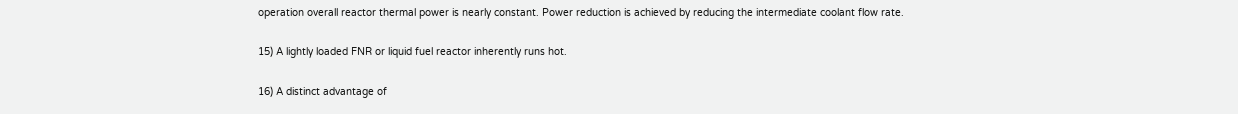operation overall reactor thermal power is nearly constant. Power reduction is achieved by reducing the intermediate coolant flow rate.

15) A lightly loaded FNR or liquid fuel reactor inherently runs hot.

16) A distinct advantage of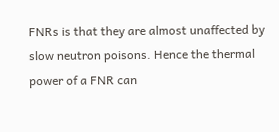FNRs is that they are almost unaffected by slow neutron poisons. Hence the thermal power of a FNR can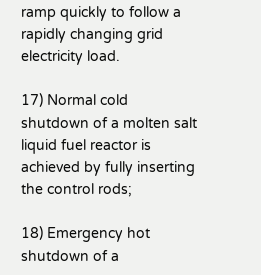ramp quickly to follow a rapidly changing grid electricity load.

17) Normal cold shutdown of a molten salt liquid fuel reactor is achieved by fully inserting the control rods;

18) Emergency hot shutdown of a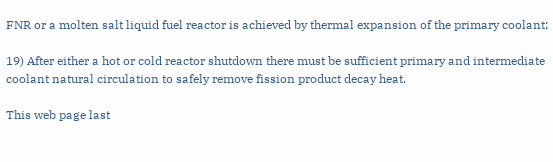FNR or a molten salt liquid fuel reactor is achieved by thermal expansion of the primary coolant;

19) After either a hot or cold reactor shutdown there must be sufficient primary and intermediate coolant natural circulation to safely remove fission product decay heat.

This web page last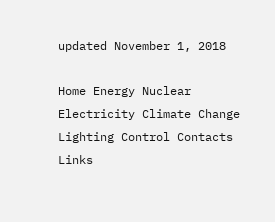updated November 1, 2018

Home Energy Nuclear Electricity Climate Change Lighting Control Contacts Links